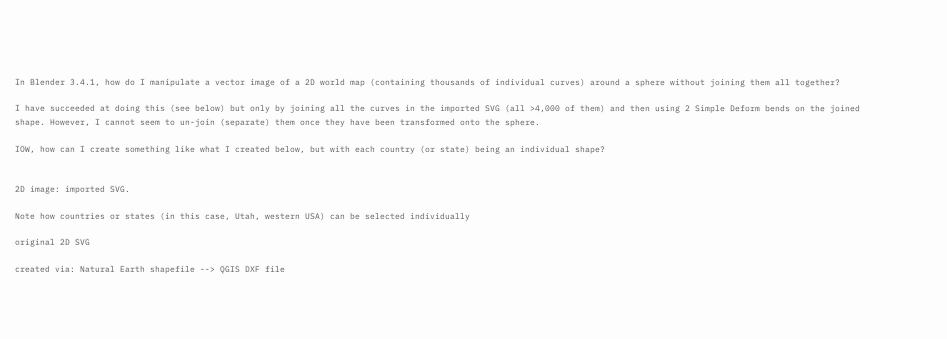In Blender 3.4.1, how do I manipulate a vector image of a 2D world map (containing thousands of individual curves) around a sphere without joining them all together?

I have succeeded at doing this (see below) but only by joining all the curves in the imported SVG (all >4,000 of them) and then using 2 Simple Deform bends on the joined shape. However, I cannot seem to un-join (separate) them once they have been transformed onto the sphere.

IOW, how can I create something like what I created below, but with each country (or state) being an individual shape?


2D image: imported SVG.

Note how countries or states (in this case, Utah, western USA) can be selected individually

original 2D SVG

created via: Natural Earth shapefile --> QGIS DXF file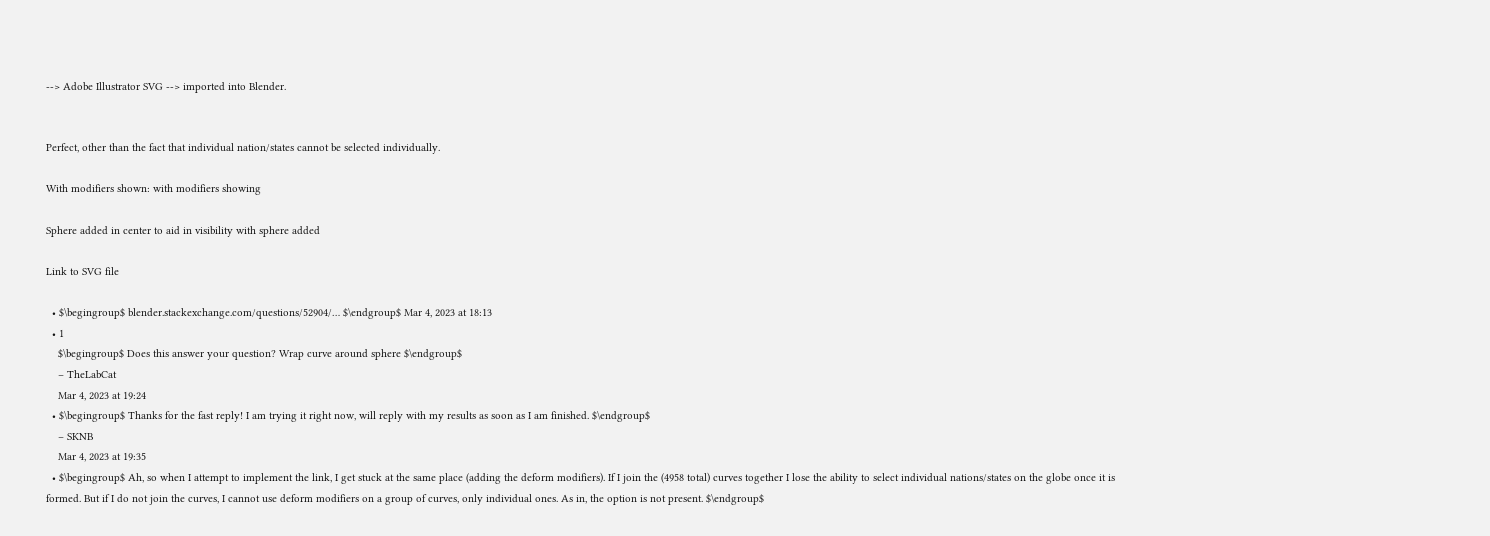--> Adobe Illustrator SVG --> imported into Blender.


Perfect, other than the fact that individual nation/states cannot be selected individually.

With modifiers shown: with modifiers showing

Sphere added in center to aid in visibility with sphere added

Link to SVG file

  • $\begingroup$ blender.stackexchange.com/questions/52904/… $\endgroup$ Mar 4, 2023 at 18:13
  • 1
    $\begingroup$ Does this answer your question? Wrap curve around sphere $\endgroup$
    – TheLabCat
    Mar 4, 2023 at 19:24
  • $\begingroup$ Thanks for the fast reply! I am trying it right now, will reply with my results as soon as I am finished. $\endgroup$
    – SKNB
    Mar 4, 2023 at 19:35
  • $\begingroup$ Ah, so when I attempt to implement the link, I get stuck at the same place (adding the deform modifiers). If I join the (4958 total) curves together I lose the ability to select individual nations/states on the globe once it is formed. But if I do not join the curves, I cannot use deform modifiers on a group of curves, only individual ones. As in, the option is not present. $\endgroup$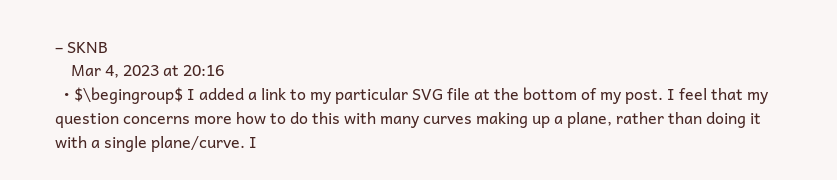– SKNB
    Mar 4, 2023 at 20:16
  • $\begingroup$ I added a link to my particular SVG file at the bottom of my post. I feel that my question concerns more how to do this with many curves making up a plane, rather than doing it with a single plane/curve. I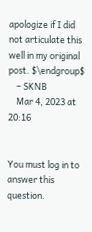apologize if I did not articulate this well in my original post. $\endgroup$
    – SKNB
    Mar 4, 2023 at 20:16


You must log in to answer this question.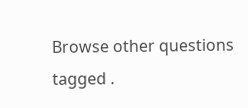Browse other questions tagged .